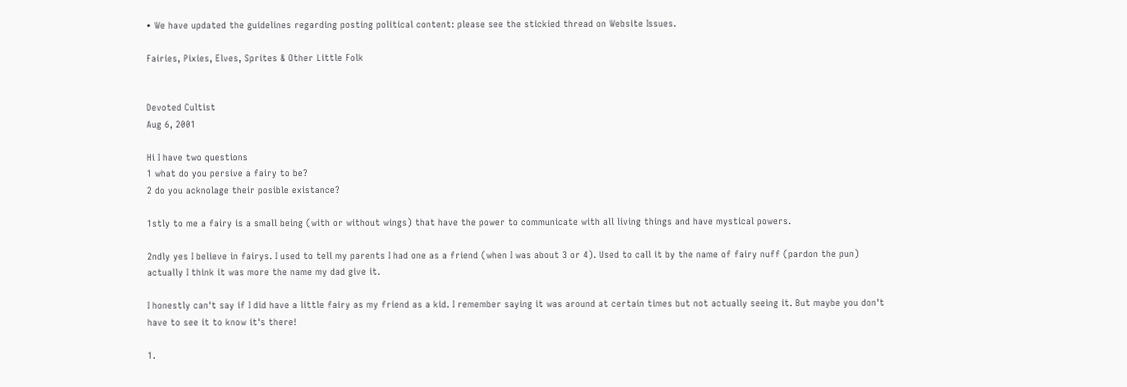• We have updated the guidelines regarding posting political content: please see the stickied thread on Website Issues.

Fairies, Pixies, Elves, Sprites & Other Little Folk


Devoted Cultist
Aug 6, 2001

Hi I have two questions
1 what do you persive a fairy to be?
2 do you acknolage their posible existance?

1stly to me a fairy is a small being (with or without wings) that have the power to communicate with all living things and have mystical powers.

2ndly yes I believe in fairys. I used to tell my parents I had one as a friend (when I was about 3 or 4). Used to call it by the name of fairy nuff (pardon the pun) actually I think it was more the name my dad give it.

I honestly can't say if I did have a little fairy as my friend as a kid. I remember saying it was around at certain times but not actually seeing it. But maybe you don't have to see it to know it's there!

1.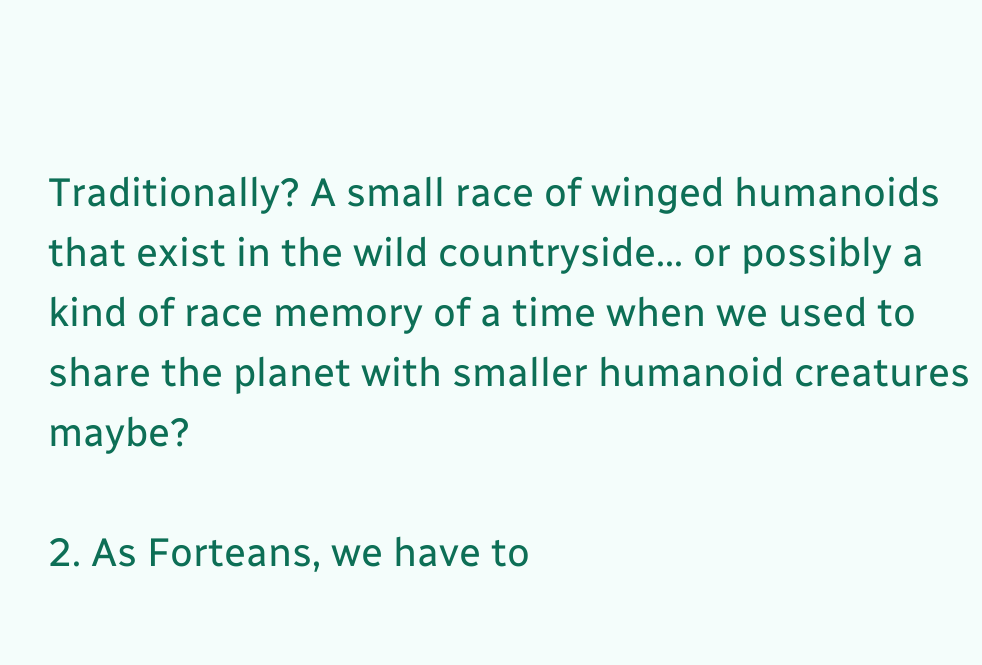Traditionally? A small race of winged humanoids that exist in the wild countryside... or possibly a kind of race memory of a time when we used to share the planet with smaller humanoid creatures maybe?

2. As Forteans, we have to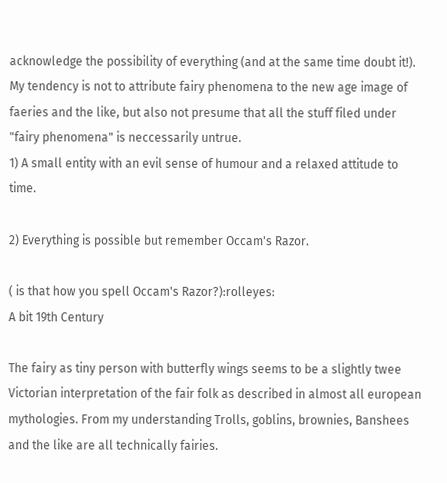acknowledge the possibility of everything (and at the same time doubt it!). My tendency is not to attribute fairy phenomena to the new age image of faeries and the like, but also not presume that all the stuff filed under "fairy phenomena" is neccessarily untrue.
1) A small entity with an evil sense of humour and a relaxed attitude to time.

2) Everything is possible but remember Occam's Razor.

( is that how you spell Occam's Razor?):rolleyes:
A bit 19th Century

The fairy as tiny person with butterfly wings seems to be a slightly twee Victorian interpretation of the fair folk as described in almost all european mythologies. From my understanding Trolls, goblins, brownies, Banshees and the like are all technically fairies.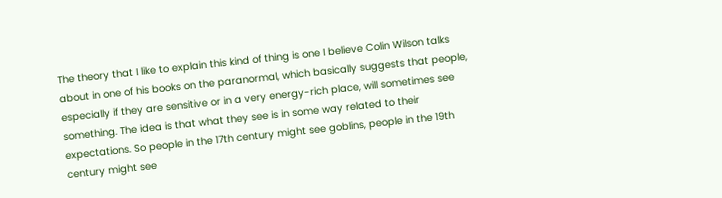The theory that I like to explain this kind of thing is one I believe Colin Wilson talks about in one of his books on the paranormal, which basically suggests that people, especially if they are sensitive or in a very energy-rich place, will sometimes see something. The idea is that what they see is in some way related to their expectations. So people in the 17th century might see goblins, people in the 19th century might see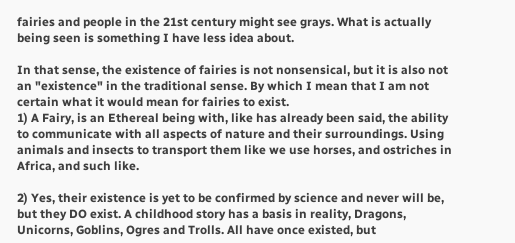fairies and people in the 21st century might see grays. What is actually being seen is something I have less idea about.

In that sense, the existence of fairies is not nonsensical, but it is also not an "existence" in the traditional sense. By which I mean that I am not certain what it would mean for fairies to exist.
1) A Fairy, is an Ethereal being with, like has already been said, the ability to communicate with all aspects of nature and their surroundings. Using animals and insects to transport them like we use horses, and ostriches in Africa, and such like.

2) Yes, their existence is yet to be confirmed by science and never will be, but they DO exist. A childhood story has a basis in reality, Dragons, Unicorns, Goblins, Ogres and Trolls. All have once existed, but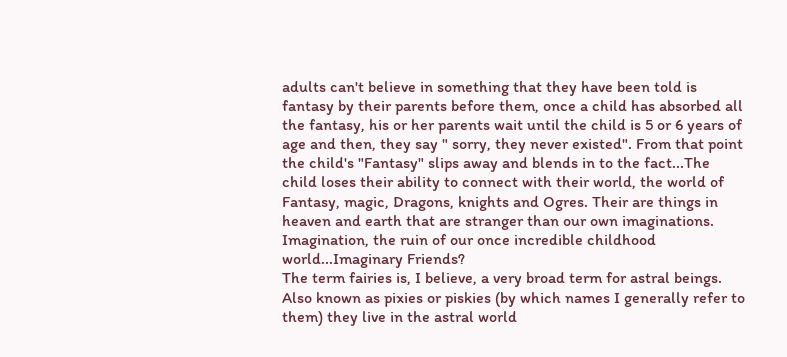adults can't believe in something that they have been told is fantasy by their parents before them, once a child has absorbed all the fantasy, his or her parents wait until the child is 5 or 6 years of age and then, they say " sorry, they never existed". From that point the child's "Fantasy" slips away and blends in to the fact...The child loses their ability to connect with their world, the world of Fantasy, magic, Dragons, knights and Ogres. Their are things in heaven and earth that are stranger than our own imaginations. Imagination, the ruin of our once incredible childhood world...Imaginary Friends?
The term fairies is, I believe, a very broad term for astral beings. Also known as pixies or piskies (by which names I generally refer to them) they live in the astral world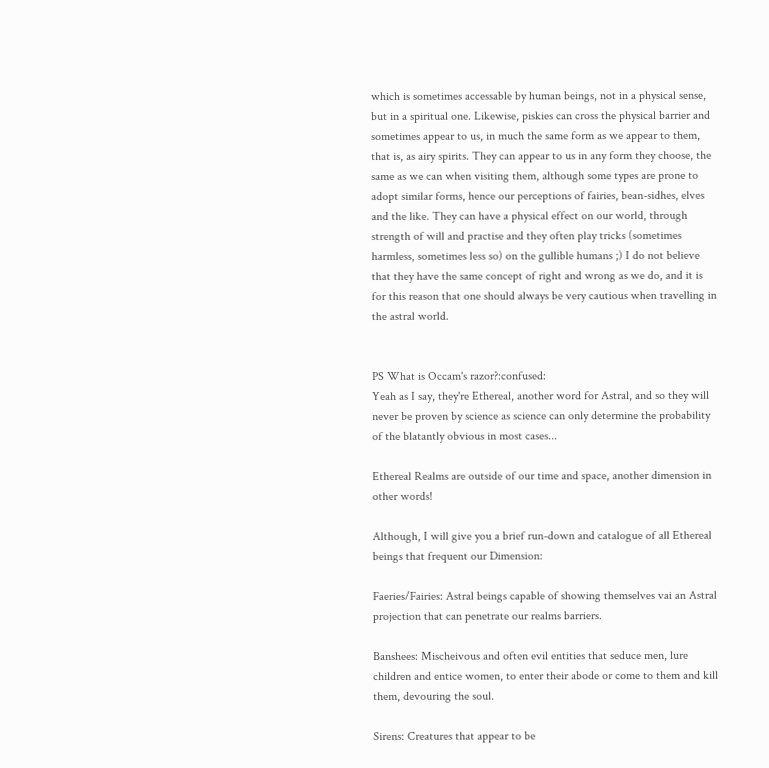which is sometimes accessable by human beings, not in a physical sense, but in a spiritual one. Likewise, piskies can cross the physical barrier and sometimes appear to us, in much the same form as we appear to them, that is, as airy spirits. They can appear to us in any form they choose, the same as we can when visiting them, although some types are prone to adopt similar forms, hence our perceptions of fairies, bean-sidhes, elves and the like. They can have a physical effect on our world, through strength of will and practise and they often play tricks (sometimes harmless, sometimes less so) on the gullible humans ;) I do not believe that they have the same concept of right and wrong as we do, and it is for this reason that one should always be very cautious when travelling in the astral world.


PS What is Occam's razor?:confused:
Yeah as I say, they're Ethereal, another word for Astral, and so they will never be proven by science as science can only determine the probability of the blatantly obvious in most cases...

Ethereal Realms are outside of our time and space, another dimension in other words!

Although, I will give you a brief run-down and catalogue of all Ethereal beings that frequent our Dimension:

Faeries/Fairies: Astral beings capable of showing themselves vai an Astral projection that can penetrate our realms barriers.

Banshees: Mischeivous and often evil entities that seduce men, lure children and entice women, to enter their abode or come to them and kill them, devouring the soul.

Sirens: Creatures that appear to be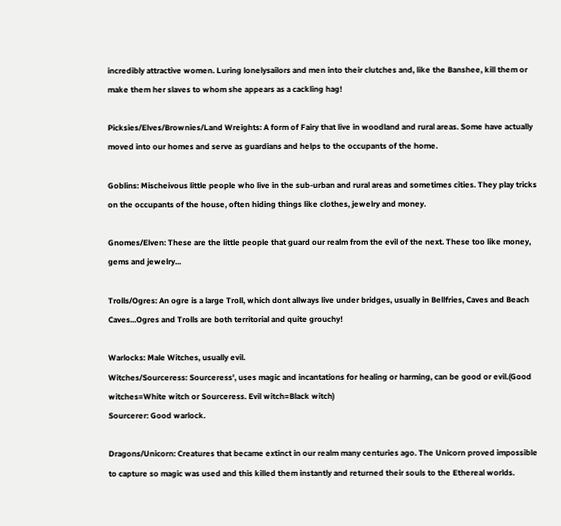incredibly attractive women. Luring lonelysailors and men into their clutches and, like the Banshee, kill them or make them her slaves to whom she appears as a cackling hag!

Picksies/Elves/Brownies/Land Wreights: A form of Fairy that live in woodland and rural areas. Some have actually moved into our homes and serve as guardians and helps to the occupants of the home.

Goblins: Mischeivous little people who live in the sub-urban and rural areas and sometimes cities. They play tricks on the occupants of the house, often hiding things like clothes, jewelry and money.

Gnomes/Elven: These are the little people that guard our realm from the evil of the next. These too like money, gems and jewelry...

Trolls/Ogres: An ogre is a large Troll, which dont allways live under bridges, usually in Bellfries, Caves and Beach Caves...Ogres and Trolls are both territorial and quite grouchy!

Warlocks: Male Witches, usually evil.
Witches/Sourceress: Sourceress', uses magic and incantations for healing or harming, can be good or evil.(Good witches=White witch or Sourceress. Evil witch=Black witch)
Sourcerer: Good warlock.

Dragons/Unicorn: Creatures that became extinct in our realm many centuries ago. The Unicorn proved impossible to capture so magic was used and this killed them instantly and returned their souls to the Ethereal worlds.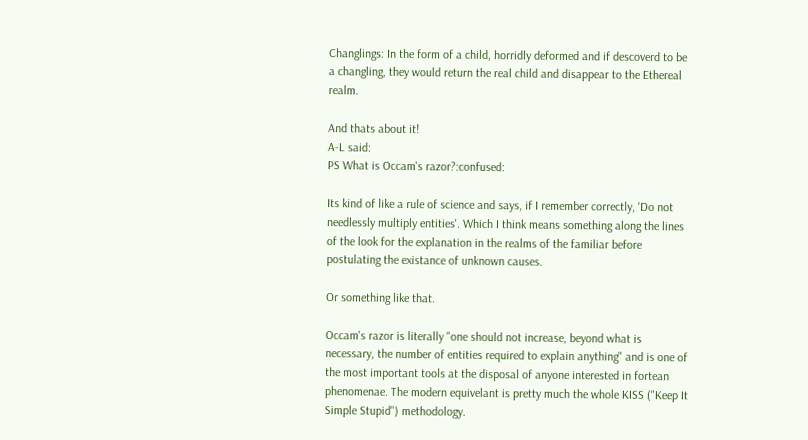Changlings: In the form of a child, horridly deformed and if descoverd to be a changling, they would return the real child and disappear to the Ethereal realm.

And thats about it!
A-L said:
PS What is Occam's razor?:confused:

Its kind of like a rule of science and says, if I remember correctly, 'Do not needlessly multiply entities'. Which I think means something along the lines of the look for the explanation in the realms of the familiar before postulating the existance of unknown causes.

Or something like that.

Occam's razor is literally "one should not increase, beyond what is necessary, the number of entities required to explain anything" and is one of the most important tools at the disposal of anyone interested in fortean phenomenae. The modern equivelant is pretty much the whole KISS ("Keep It Simple Stupid") methodology.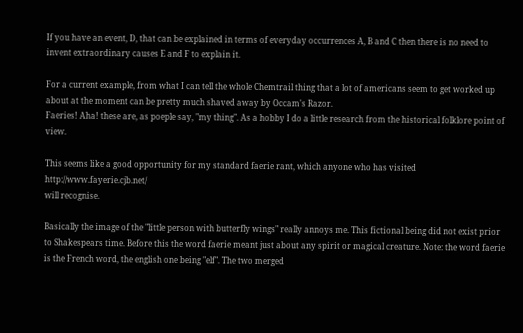If you have an event, D, that can be explained in terms of everyday occurrences A, B and C then there is no need to invent extraordinary causes E and F to explain it.

For a current example, from what I can tell the whole Chemtrail thing that a lot of americans seem to get worked up about at the moment can be pretty much shaved away by Occam's Razor.
Faeries! Aha! these are, as poeple say, "my thing". As a hobby I do a little research from the historical folklore point of view.

This seems like a good opportunity for my standard faerie rant, which anyone who has visited http://www.fayerie.cjb.net/
will recognise.

Basically the image of the "little person with butterfly wings" really annoys me. This fictional being did not exist prior to Shakespears time. Before this the word faerie meant just about any spirit or magical creature. Note: the word faerie is the French word, the english one being "elf". The two merged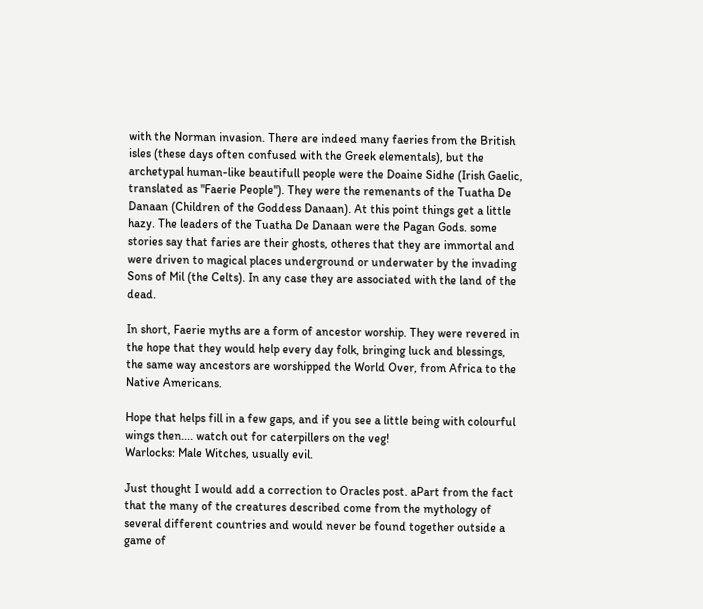with the Norman invasion. There are indeed many faeries from the British isles (these days often confused with the Greek elementals), but the archetypal human-like beautifull people were the Doaine Sidhe (Irish Gaelic, translated as "Faerie People"). They were the remenants of the Tuatha De Danaan (Children of the Goddess Danaan). At this point things get a little hazy. The leaders of the Tuatha De Danaan were the Pagan Gods. some stories say that faries are their ghosts, otheres that they are immortal and were driven to magical places underground or underwater by the invading Sons of Mil (the Celts). In any case they are associated with the land of the dead.

In short, Faerie myths are a form of ancestor worship. They were revered in the hope that they would help every day folk, bringing luck and blessings, the same way ancestors are worshipped the World Over, from Africa to the Native Americans.

Hope that helps fill in a few gaps, and if you see a little being with colourful wings then.... watch out for caterpillers on the veg!
Warlocks: Male Witches, usually evil.

Just thought I would add a correction to Oracles post. aPart from the fact that the many of the creatures described come from the mythology of several different countries and would never be found together outside a game of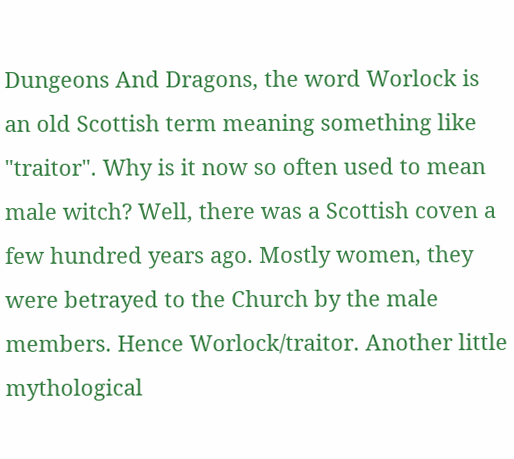Dungeons And Dragons, the word Worlock is an old Scottish term meaning something like "traitor". Why is it now so often used to mean male witch? Well, there was a Scottish coven a few hundred years ago. Mostly women, they were betrayed to the Church by the male members. Hence Worlock/traitor. Another little mythological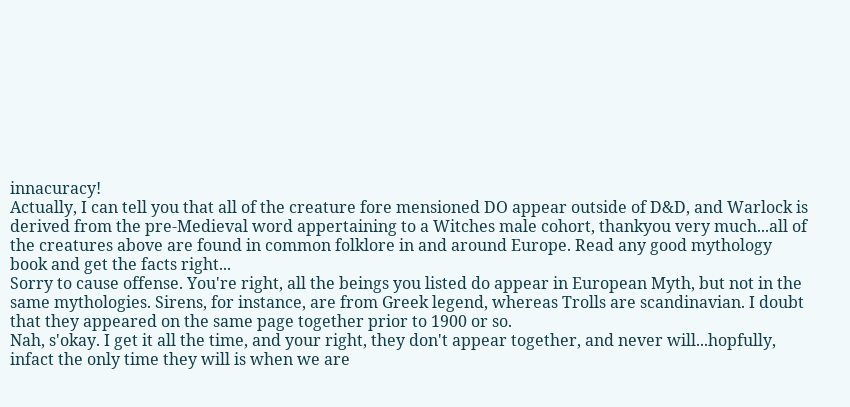innacuracy!
Actually, I can tell you that all of the creature fore mensioned DO appear outside of D&D, and Warlock is derived from the pre-Medieval word appertaining to a Witches male cohort, thankyou very much...all of the creatures above are found in common folklore in and around Europe. Read any good mythology book and get the facts right...
Sorry to cause offense. You're right, all the beings you listed do appear in European Myth, but not in the same mythologies. Sirens, for instance, are from Greek legend, whereas Trolls are scandinavian. I doubt that they appeared on the same page together prior to 1900 or so.
Nah, s'okay. I get it all the time, and your right, they don't appear together, and never will...hopfully, infact the only time they will is when we are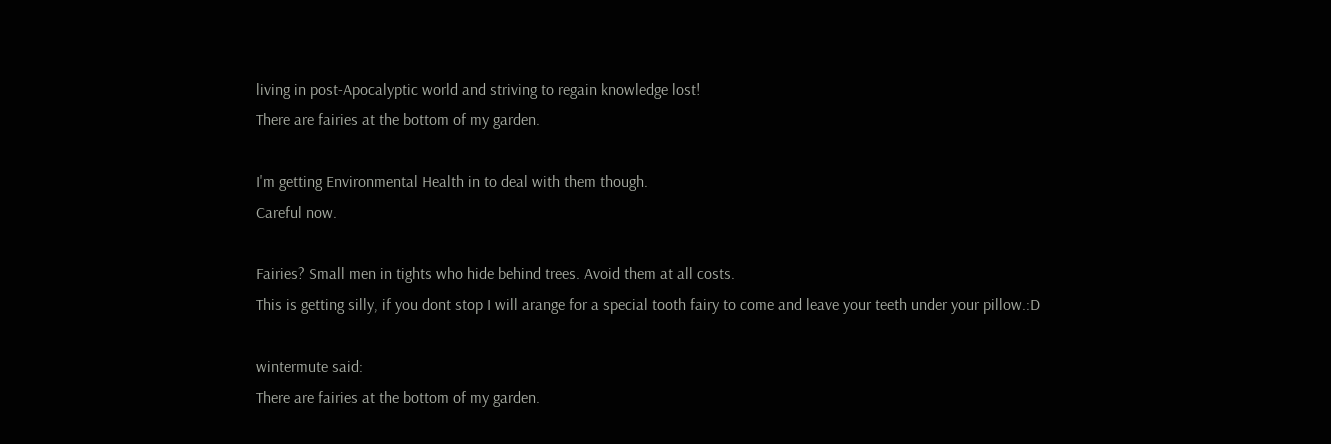living in post-Apocalyptic world and striving to regain knowledge lost!
There are fairies at the bottom of my garden.

I'm getting Environmental Health in to deal with them though.
Careful now.

Fairies? Small men in tights who hide behind trees. Avoid them at all costs.
This is getting silly, if you dont stop I will arange for a special tooth fairy to come and leave your teeth under your pillow.:D

wintermute said:
There are fairies at the bottom of my garden.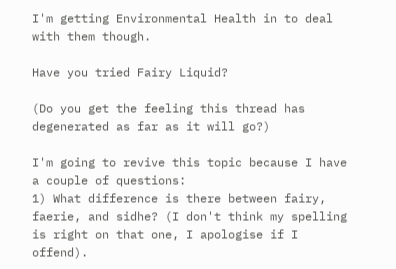I'm getting Environmental Health in to deal with them though.

Have you tried Fairy Liquid?

(Do you get the feeling this thread has degenerated as far as it will go?)

I'm going to revive this topic because I have a couple of questions:
1) What difference is there between fairy, faerie, and sidhe? (I don't think my spelling is right on that one, I apologise if I offend).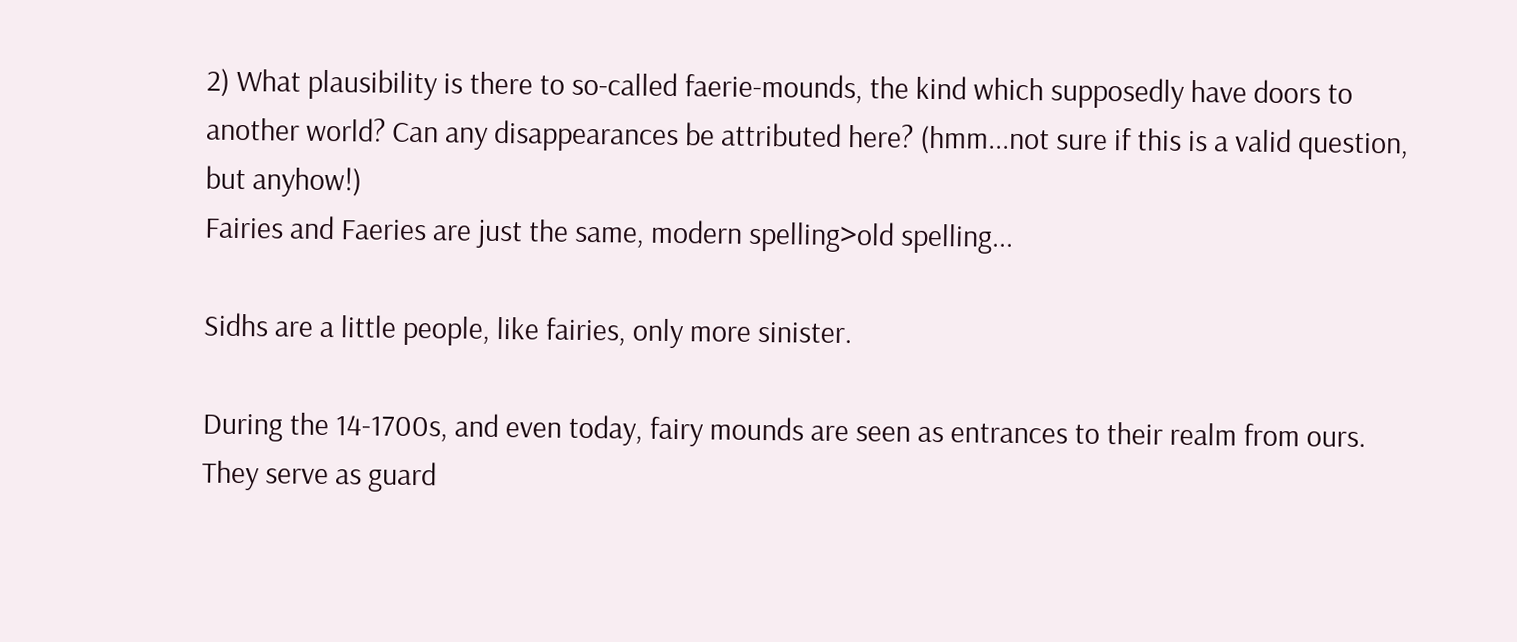2) What plausibility is there to so-called faerie-mounds, the kind which supposedly have doors to another world? Can any disappearances be attributed here? (hmm...not sure if this is a valid question, but anyhow!)
Fairies and Faeries are just the same, modern spelling>old spelling...

Sidhs are a little people, like fairies, only more sinister.

During the 14-1700s, and even today, fairy mounds are seen as entrances to their realm from ours. They serve as guard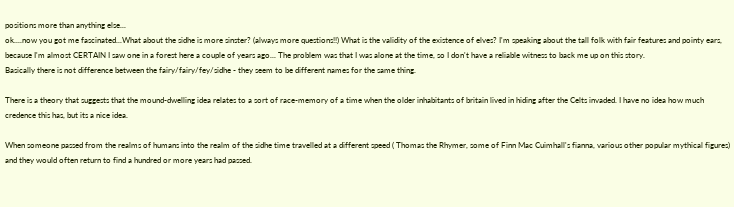positions more than anything else...
ok....now you got me fascinated...What about the sidhe is more sinster? (always more questions!!) What is the validity of the existence of elves? I'm speaking about the tall folk with fair features and pointy ears, because I'm almost CERTAIN I saw one in a forest here a couple of years ago... The problem was that I was alone at the time, so I don't have a reliable witness to back me up on this story.
Basically there is not difference between the fairy/fairy/fey/sidhe - they seem to be different names for the same thing.

There is a theory that suggests that the mound-dwelling idea relates to a sort of race-memory of a time when the older inhabitants of britain lived in hiding after the Celts invaded. I have no idea how much credence this has, but its a nice idea.

When someone passed from the realms of humans into the realm of the sidhe time travelled at a different speed ( Thomas the Rhymer, some of Finn Mac Cuimhall's fianna, various other popular mythical figures) and they would often return to find a hundred or more years had passed.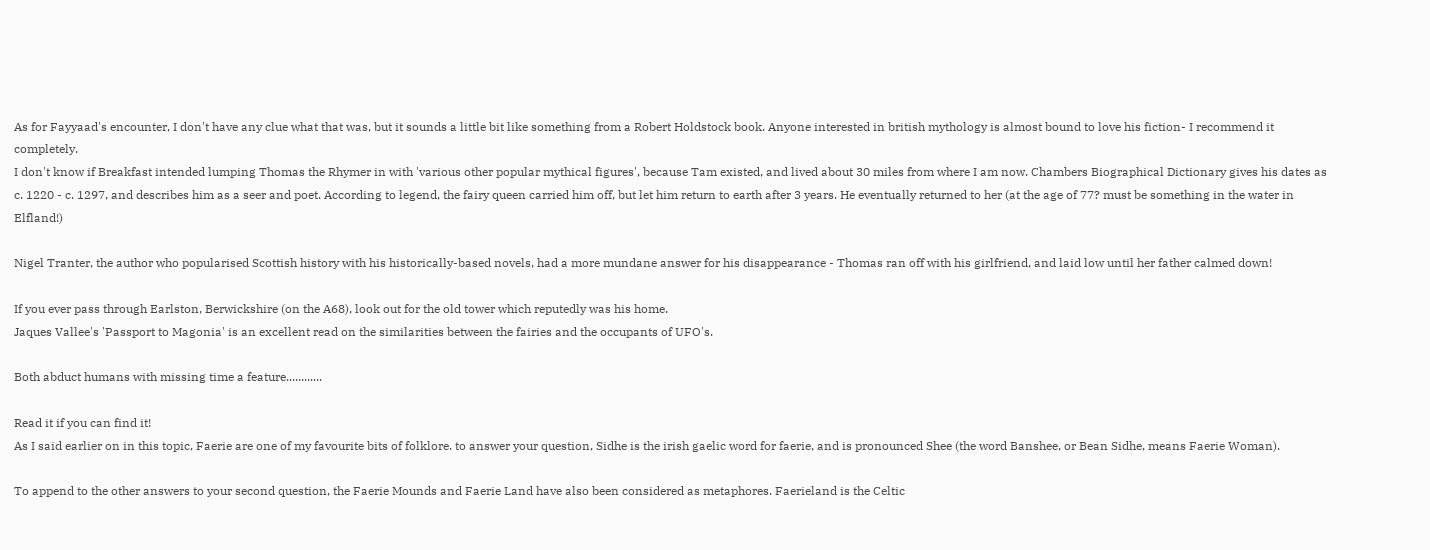As for Fayyaad's encounter, I don't have any clue what that was, but it sounds a little bit like something from a Robert Holdstock book. Anyone interested in british mythology is almost bound to love his fiction- I recommend it completely.
I don't know if Breakfast intended lumping Thomas the Rhymer in with 'various other popular mythical figures', because Tam existed, and lived about 30 miles from where I am now. Chambers Biographical Dictionary gives his dates as c. 1220 - c. 1297, and describes him as a seer and poet. According to legend, the fairy queen carried him off, but let him return to earth after 3 years. He eventually returned to her (at the age of 77? must be something in the water in Elfland!)

Nigel Tranter, the author who popularised Scottish history with his historically-based novels, had a more mundane answer for his disappearance - Thomas ran off with his girlfriend, and laid low until her father calmed down!

If you ever pass through Earlston, Berwickshire (on the A68), look out for the old tower which reputedly was his home.
Jaques Vallee's 'Passport to Magonia' is an excellent read on the similarities between the fairies and the occupants of UFO's.

Both abduct humans with missing time a feature............

Read it if you can find it!
As I said earlier on in this topic, Faerie are one of my favourite bits of folklore. to answer your question, Sidhe is the irish gaelic word for faerie, and is pronounced Shee (the word Banshee, or Bean Sidhe, means Faerie Woman).

To append to the other answers to your second question, the Faerie Mounds and Faerie Land have also been considered as metaphores. Faerieland is the Celtic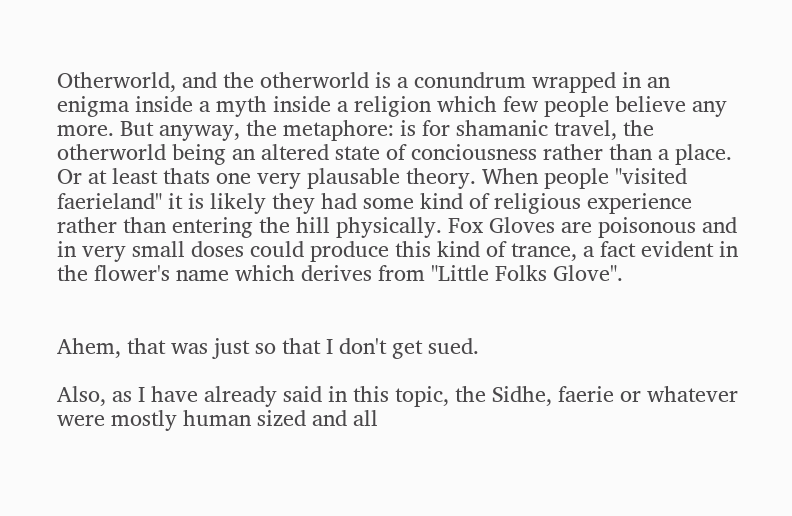Otherworld, and the otherworld is a conundrum wrapped in an enigma inside a myth inside a religion which few people believe any more. But anyway, the metaphore: is for shamanic travel, the otherworld being an altered state of conciousness rather than a place. Or at least thats one very plausable theory. When people "visited faerieland" it is likely they had some kind of religious experience rather than entering the hill physically. Fox Gloves are poisonous and in very small doses could produce this kind of trance, a fact evident in the flower's name which derives from "Little Folks Glove".


Ahem, that was just so that I don't get sued.

Also, as I have already said in this topic, the Sidhe, faerie or whatever were mostly human sized and all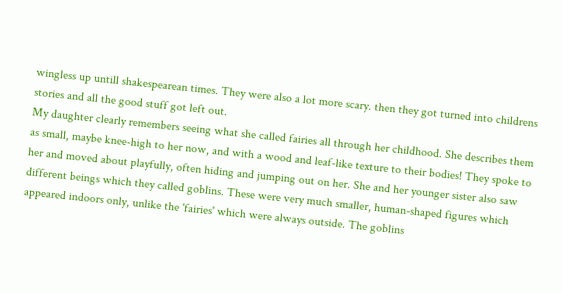wingless up untill shakespearean times. They were also a lot more scary. then they got turned into childrens stories and all the good stuff got left out.
My daughter clearly remembers seeing what she called fairies all through her childhood. She describes them as small, maybe knee-high to her now, and with a wood and leaf-like texture to their bodies! They spoke to her and moved about playfully, often hiding and jumping out on her. She and her younger sister also saw different beings which they called goblins. These were very much smaller, human-shaped figures which appeared indoors only, unlike the 'fairies' which were always outside. The goblins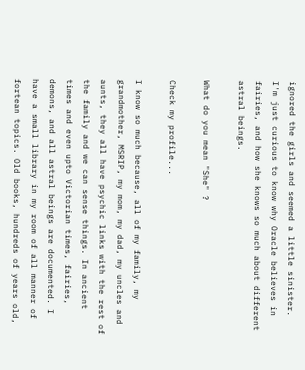ignored the girls and seemed a little sinister.
I'm just curious to know why Oracle believes in fairies, and how she knows so much about different astral beings.

What do you mean "She" ?

Check my profile...

I know so much because, all of my family, my grandmother, MSRIP, my mom, my dad, my uncles and aunts, they all have psychic links with the rest of the family and we can sense things. In ancient times and even upto Victorian times, fairies, demons, and all astral beings are documented. I have a small library in my room of all manner of fortean topics. Old books, hundreds of years old,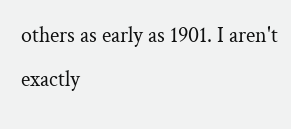others as early as 1901. I aren't exactly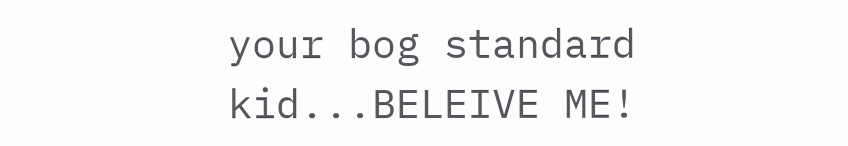your bog standard kid...BELEIVE ME!